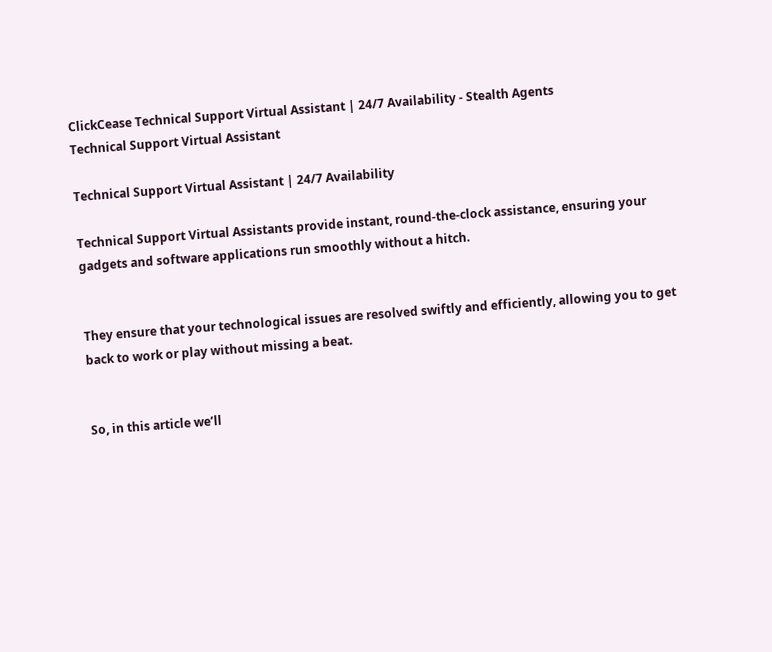ClickCease Technical Support Virtual Assistant | 24/7 Availability - Stealth Agents
Technical Support Virtual Assistant

Technical Support Virtual Assistant | 24/7 Availability

Technical Support Virtual Assistants provide instant, round-the-clock assistance, ensuring your gadgets and software applications run smoothly without a hitch.


They ensure that your technological issues are resolved swiftly and efficiently, allowing you to get back to work or play without missing a beat.


So, in this article we’ll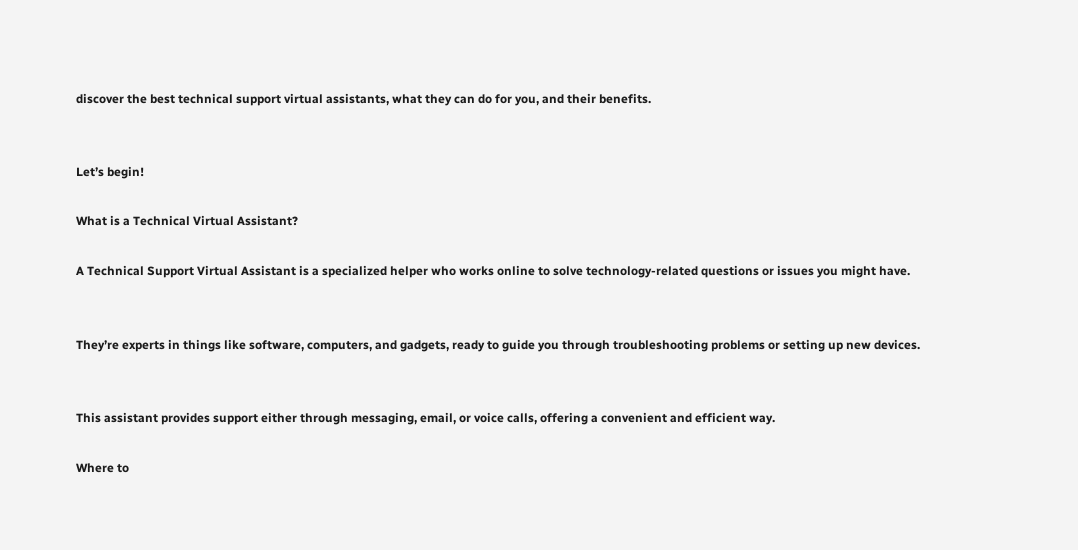discover the best technical support virtual assistants, what they can do for you, and their benefits.


Let’s begin!

What is a Technical Virtual Assistant?

A Technical Support Virtual Assistant is a specialized helper who works online to solve technology-related questions or issues you might have.


They’re experts in things like software, computers, and gadgets, ready to guide you through troubleshooting problems or setting up new devices.


This assistant provides support either through messaging, email, or voice calls, offering a convenient and efficient way.

Where to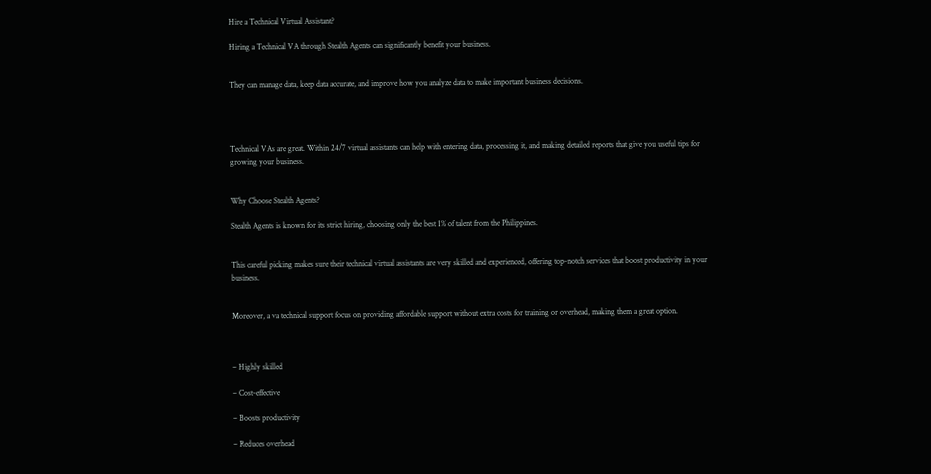Hire a Technical Virtual Assistant?

Hiring a Technical VA through Stealth Agents can significantly benefit your business.


They can manage data, keep data accurate, and improve how you analyze data to make important business decisions.




Technical VAs are great. Within 24/7 virtual assistants can help with entering data, processing it, and making detailed reports that give you useful tips for growing your business.


Why Choose Stealth Agents?

Stealth Agents is known for its strict hiring, choosing only the best 1% of talent from the Philippines.


This careful picking makes sure their technical virtual assistants are very skilled and experienced, offering top-notch services that boost productivity in your business.


Moreover, a va technical support focus on providing affordable support without extra costs for training or overhead, making them a great option.



– Highly skilled

– Cost-effective

– Boosts productivity

– Reduces overhead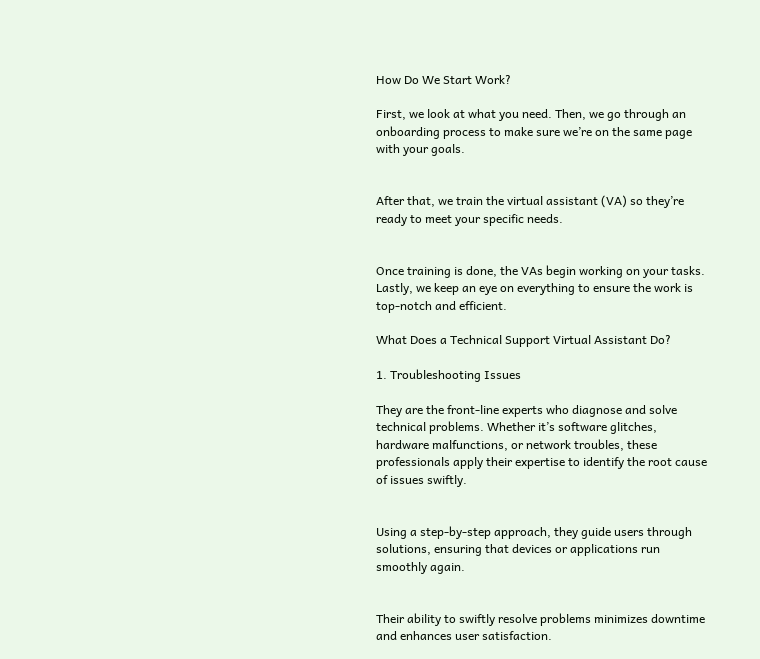How Do We Start Work?

First, we look at what you need. Then, we go through an onboarding process to make sure we’re on the same page with your goals.


After that, we train the virtual assistant (VA) so they’re ready to meet your specific needs.


Once training is done, the VAs begin working on your tasks. Lastly, we keep an eye on everything to ensure the work is top-notch and efficient.

What Does a Technical Support Virtual Assistant Do?

1. Troubleshooting Issues

They are the front-line experts who diagnose and solve technical problems. Whether it’s software glitches, hardware malfunctions, or network troubles, these professionals apply their expertise to identify the root cause of issues swiftly.


Using a step-by-step approach, they guide users through solutions, ensuring that devices or applications run smoothly again.


Their ability to swiftly resolve problems minimizes downtime and enhances user satisfaction.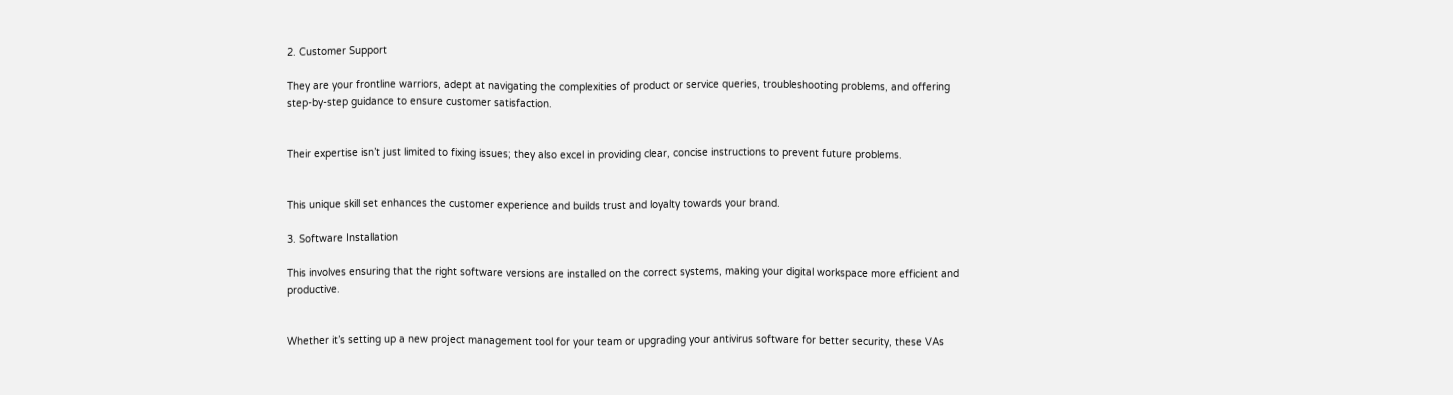2. Customer Support

They are your frontline warriors, adept at navigating the complexities of product or service queries, troubleshooting problems, and offering step-by-step guidance to ensure customer satisfaction.


Their expertise isn’t just limited to fixing issues; they also excel in providing clear, concise instructions to prevent future problems.


This unique skill set enhances the customer experience and builds trust and loyalty towards your brand.

3. Software Installation

This involves ensuring that the right software versions are installed on the correct systems, making your digital workspace more efficient and productive.


Whether it’s setting up a new project management tool for your team or upgrading your antivirus software for better security, these VAs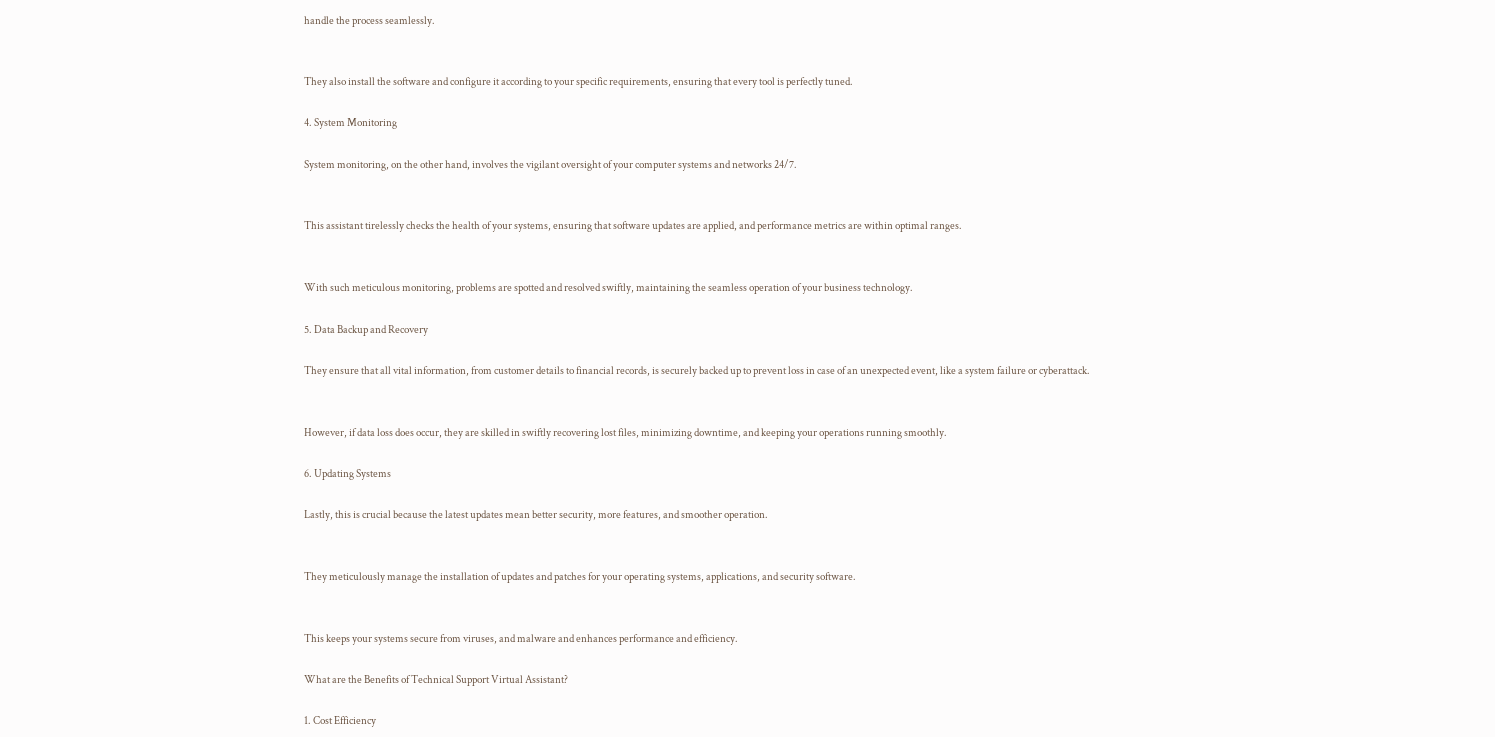handle the process seamlessly.


They also install the software and configure it according to your specific requirements, ensuring that every tool is perfectly tuned.

4. System Monitoring

System monitoring, on the other hand, involves the vigilant oversight of your computer systems and networks 24/7.


This assistant tirelessly checks the health of your systems, ensuring that software updates are applied, and performance metrics are within optimal ranges.


With such meticulous monitoring, problems are spotted and resolved swiftly, maintaining the seamless operation of your business technology.

5. Data Backup and Recovery

They ensure that all vital information, from customer details to financial records, is securely backed up to prevent loss in case of an unexpected event, like a system failure or cyberattack.


However, if data loss does occur, they are skilled in swiftly recovering lost files, minimizing downtime, and keeping your operations running smoothly.

6. Updating Systems

Lastly, this is crucial because the latest updates mean better security, more features, and smoother operation.


They meticulously manage the installation of updates and patches for your operating systems, applications, and security software.


This keeps your systems secure from viruses, and malware and enhances performance and efficiency.

What are the Benefits of Technical Support Virtual Assistant?

1. Cost Efficiency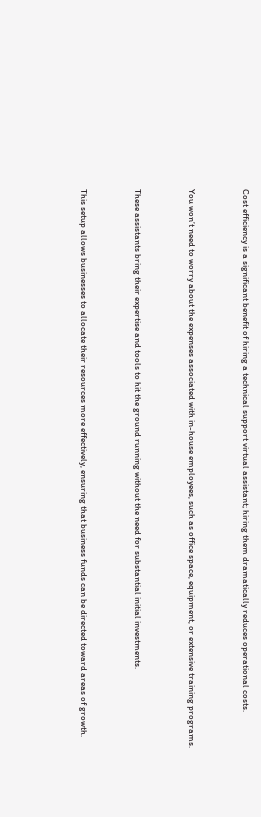Cost efficiency is a significant benefit of hiring a technical support virtual assistant; hiring them dramatically reduces operational costs.


You won’t need to worry about the expenses associated with in-house employees, such as office space, equipment, or extensive training programs.


These assistants bring their expertise and tools to hit the ground running without the need for substantial initial investments.


This setup allows businesses to allocate their resources more effectively, ensuring that business funds can be directed toward areas of growth.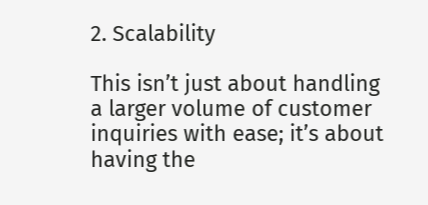2. Scalability

This isn’t just about handling a larger volume of customer inquiries with ease; it’s about having the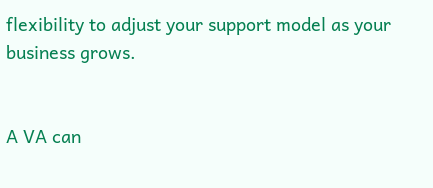flexibility to adjust your support model as your business grows.


A VA can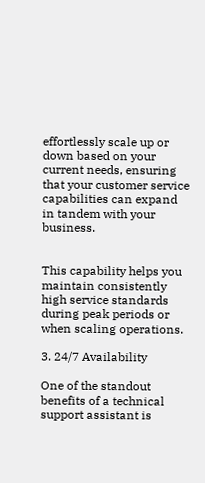effortlessly scale up or down based on your current needs, ensuring that your customer service capabilities can expand in tandem with your business.


This capability helps you maintain consistently high service standards during peak periods or when scaling operations.

3. 24/7 Availability

One of the standout benefits of a technical support assistant is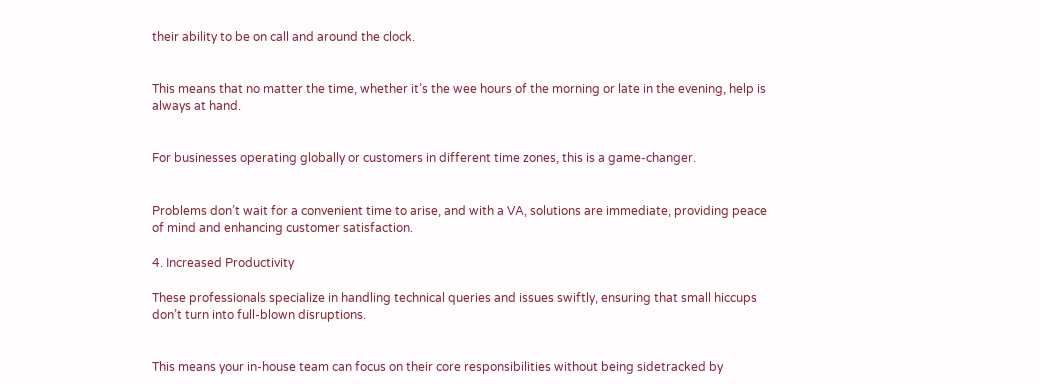their ability to be on call and around the clock.


This means that no matter the time, whether it’s the wee hours of the morning or late in the evening, help is always at hand.


For businesses operating globally or customers in different time zones, this is a game-changer.


Problems don’t wait for a convenient time to arise, and with a VA, solutions are immediate, providing peace of mind and enhancing customer satisfaction.

4. Increased Productivity

These professionals specialize in handling technical queries and issues swiftly, ensuring that small hiccups don’t turn into full-blown disruptions.


This means your in-house team can focus on their core responsibilities without being sidetracked by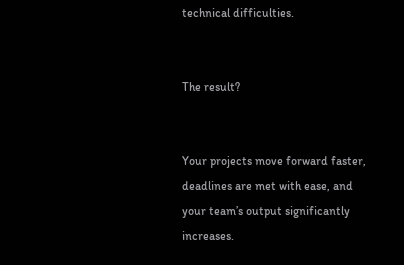technical difficulties.


The result?


Your projects move forward faster, deadlines are met with ease, and your team’s output significantly increases.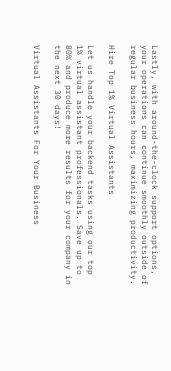Lastly, with around-the-clock support options, your operations can continue smoothly outside of regular business hours, maximizing productivity.

Hire Top 1% Virtual Assistants

Let us handle your backend tasks using our top 1% virtual assistant professionals. Save up to 80% and produce more results for your company in the next 30 days!

Virtual Assistants For Your Business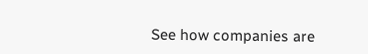See how companies are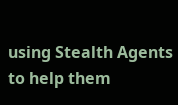using Stealth Agents to help them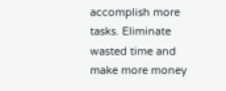accomplish more
tasks. Eliminate wasted time and make more money